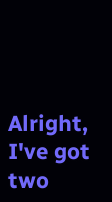Alright, I've got two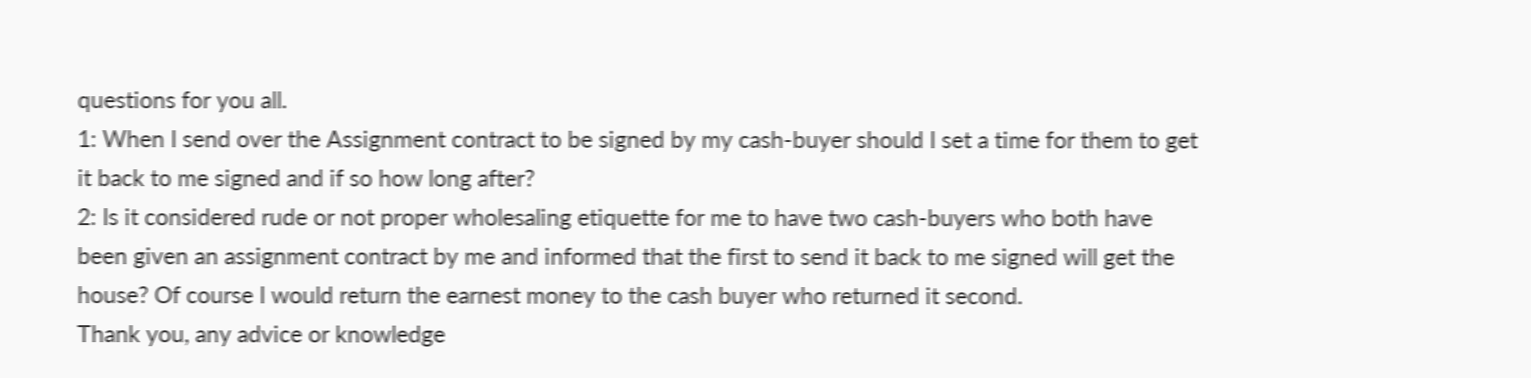questions for you all.
1: When I send over the Assignment contract to be signed by my cash-buyer should I set a time for them to get it back to me signed and if so how long after?
2: Is it considered rude or not proper wholesaling etiquette for me to have two cash-buyers who both have been given an assignment contract by me and informed that the first to send it back to me signed will get the house? Of course I would return the earnest money to the cash buyer who returned it second.
Thank you, any advice or knowledge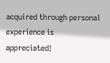acquired through personal experience is appreciated!